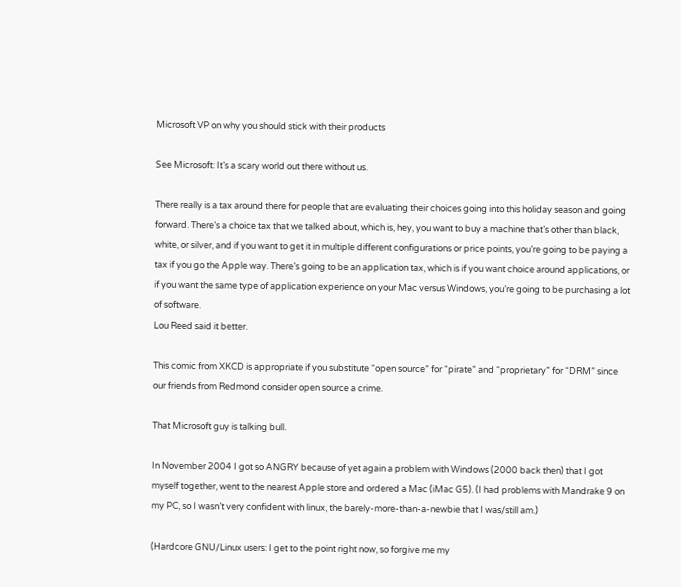Microsoft VP on why you should stick with their products

See Microsoft: It’s a scary world out there without us.

There really is a tax around there for people that are evaluating their choices going into this holiday season and going forward. There’s a choice tax that we talked about, which is, hey, you want to buy a machine that’s other than black, white, or silver, and if you want to get it in multiple different configurations or price points, you’re going to be paying a tax if you go the Apple way. There’s going to be an application tax, which is if you want choice around applications, or if you want the same type of application experience on your Mac versus Windows, you’re going to be purchasing a lot of software.
Lou Reed said it better.

This comic from XKCD is appropriate if you substitute “open source” for “pirate” and “proprietary” for “DRM” since our friends from Redmond consider open source a crime.

That Microsoft guy is talking bull.

In November 2004 I got so ANGRY because of yet again a problem with Windows (2000 back then) that I got myself together, went to the nearest Apple store and ordered a Mac (iMac G5). (I had problems with Mandrake 9 on my PC, so I wasn’t very confident with linux, the barely-more-than-a-newbie that I was/still am.)

(Hardcore GNU/Linux users: I get to the point right now, so forgive me my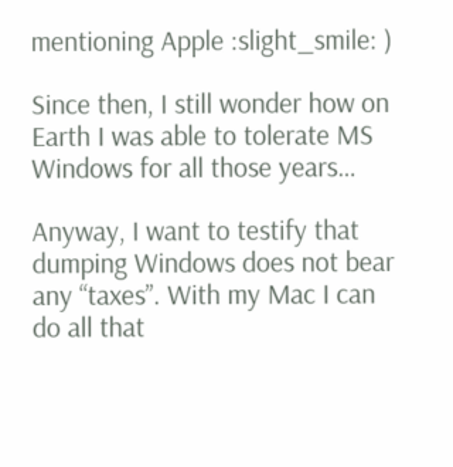mentioning Apple :slight_smile: )

Since then, I still wonder how on Earth I was able to tolerate MS Windows for all those years…

Anyway, I want to testify that dumping Windows does not bear any “taxes”. With my Mac I can do all that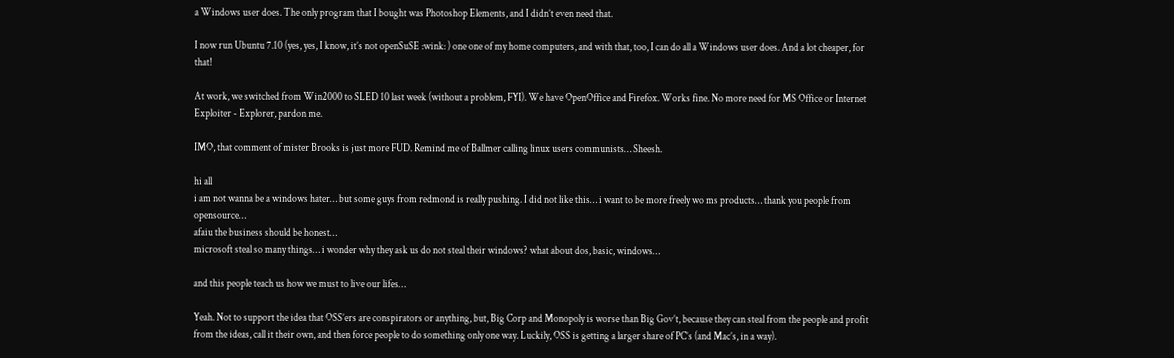a Windows user does. The only program that I bought was Photoshop Elements, and I didn’t even need that.

I now run Ubuntu 7.10 (yes, yes, I know, it’s not openSuSE :wink: ) one one of my home computers, and with that, too, I can do all a Windows user does. And a lot cheaper, for that!

At work, we switched from Win2000 to SLED 10 last week (without a problem, FYI). We have OpenOffice and Firefox. Works fine. No more need for MS Office or Internet Exploiter - Explorer, pardon me.

IMO, that comment of mister Brooks is just more FUD. Remind me of Ballmer calling linux users communists… Sheesh.

hi all
i am not wanna be a windows hater… but some guys from redmond is really pushing. I did not like this… i want to be more freely wo ms products… thank you people from opensource…
afaiu the business should be honest…
microsoft steal so many things… i wonder why they ask us do not steal their windows? what about dos, basic, windows…

and this people teach us how we must to live our lifes…

Yeah. Not to support the idea that OSS’ers are conspirators or anything, but, Big Corp and Monopoly is worse than Big Gov’t, because they can steal from the people and profit from the ideas, call it their own, and then force people to do something only one way. Luckily, OSS is getting a larger share of PC’s (and Mac’s, in a way).